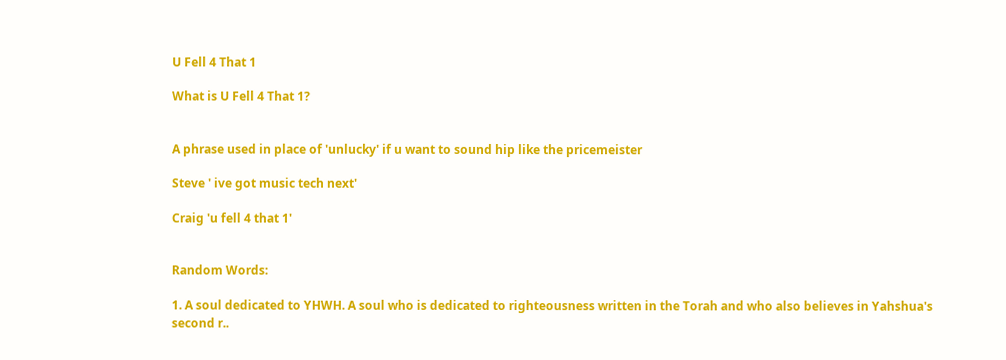U Fell 4 That 1

What is U Fell 4 That 1?


A phrase used in place of 'unlucky' if u want to sound hip like the pricemeister

Steve ' ive got music tech next'

Craig 'u fell 4 that 1'


Random Words:

1. A soul dedicated to YHWH. A soul who is dedicated to righteousness written in the Torah and who also believes in Yahshua's second r..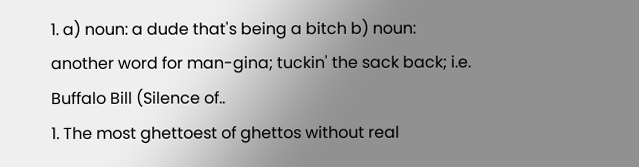1. a) noun: a dude that's being a bitch b) noun: another word for man-gina; tuckin' the sack back; i.e. Buffalo Bill (Silence of..
1. The most ghettoest of ghettos without real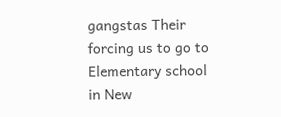gangstas Their forcing us to go to Elementary school in New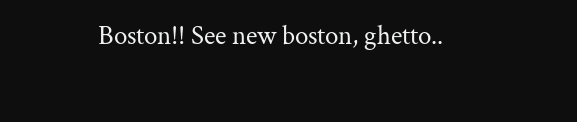Boston!! See new boston, ghetto..